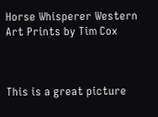Horse Whisperer Western Art Prints by Tim Cox



This is a great picture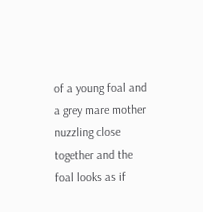of a young foal and a grey mare mother nuzzling close together and the foal looks as if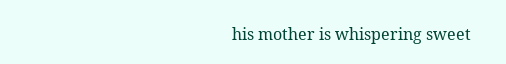his mother is whispering sweet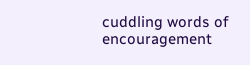cuddling words of encouragement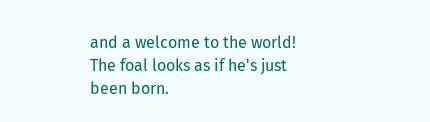and a welcome to the world! The foal looks as if he's just been born.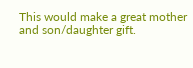This would make a great mother and son/daughter gift.